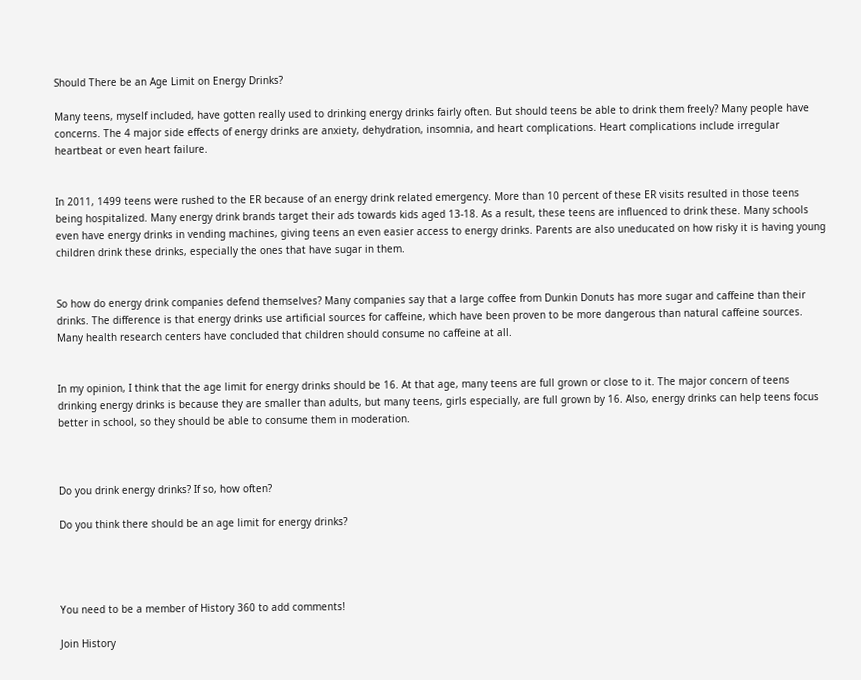Should There be an Age Limit on Energy Drinks?

Many teens, myself included, have gotten really used to drinking energy drinks fairly often. But should teens be able to drink them freely? Many people have concerns. The 4 major side effects of energy drinks are anxiety, dehydration, insomnia, and heart complications. Heart complications include irregular heartbeat or even heart failure.


In 2011, 1499 teens were rushed to the ER because of an energy drink related emergency. More than 10 percent of these ER visits resulted in those teens being hospitalized. Many energy drink brands target their ads towards kids aged 13-18. As a result, these teens are influenced to drink these. Many schools even have energy drinks in vending machines, giving teens an even easier access to energy drinks. Parents are also uneducated on how risky it is having young children drink these drinks, especially the ones that have sugar in them.


So how do energy drink companies defend themselves? Many companies say that a large coffee from Dunkin Donuts has more sugar and caffeine than their drinks. The difference is that energy drinks use artificial sources for caffeine, which have been proven to be more dangerous than natural caffeine sources. Many health research centers have concluded that children should consume no caffeine at all.


In my opinion, I think that the age limit for energy drinks should be 16. At that age, many teens are full grown or close to it. The major concern of teens drinking energy drinks is because they are smaller than adults, but many teens, girls especially, are full grown by 16. Also, energy drinks can help teens focus better in school, so they should be able to consume them in moderation.



Do you drink energy drinks? If so, how often?

Do you think there should be an age limit for energy drinks?




You need to be a member of History 360 to add comments!

Join History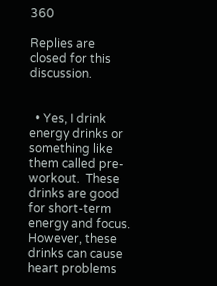360

Replies are closed for this discussion.


  • Yes, I drink energy drinks or something like them called pre-workout.  These drinks are good for short-term energy and focus. However, these drinks can cause heart problems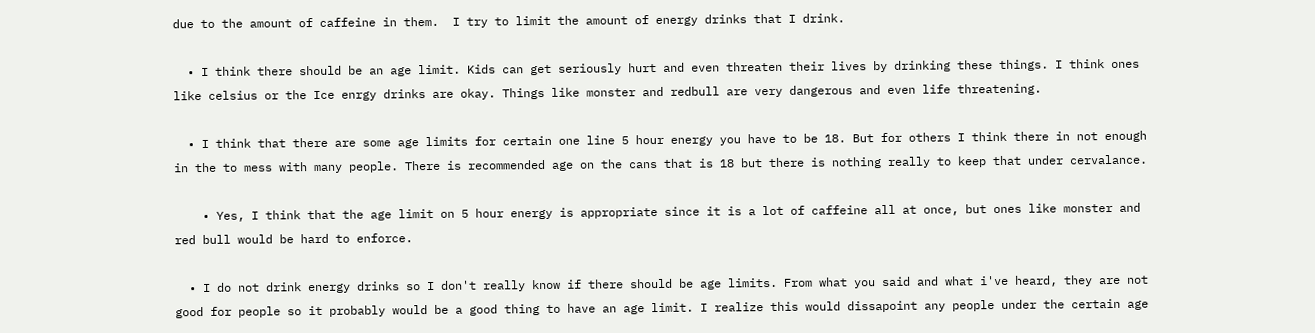due to the amount of caffeine in them.  I try to limit the amount of energy drinks that I drink.

  • I think there should be an age limit. Kids can get seriously hurt and even threaten their lives by drinking these things. I think ones like celsius or the Ice enrgy drinks are okay. Things like monster and redbull are very dangerous and even life threatening.

  • I think that there are some age limits for certain one line 5 hour energy you have to be 18. But for others I think there in not enough in the to mess with many people. There is recommended age on the cans that is 18 but there is nothing really to keep that under cervalance.

    • Yes, I think that the age limit on 5 hour energy is appropriate since it is a lot of caffeine all at once, but ones like monster and red bull would be hard to enforce.

  • I do not drink energy drinks so I don't really know if there should be age limits. From what you said and what i've heard, they are not good for people so it probably would be a good thing to have an age limit. I realize this would dissapoint any people under the certain age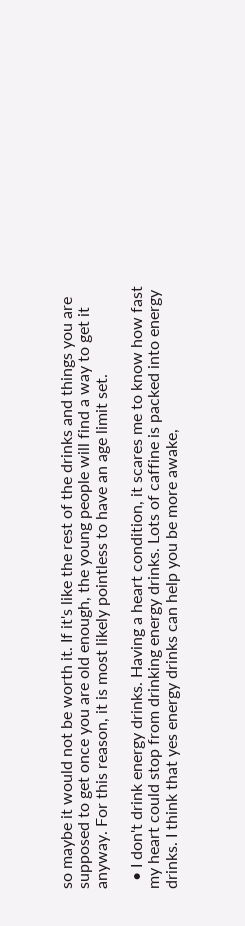so maybe it would not be worth it. If it's like the rest of the drinks and things you are supposed to get once you are old enough, the young people will find a way to get it anyway. For this reason, it is most likely pointless to have an age limit set.

  • I don't drink energy drinks. Having a heart condition, it scares me to know how fast my heart could stop from drinking energy drinks. Lots of caffine is packed into energy drinks. I think that yes energy drinks can help you be more awake,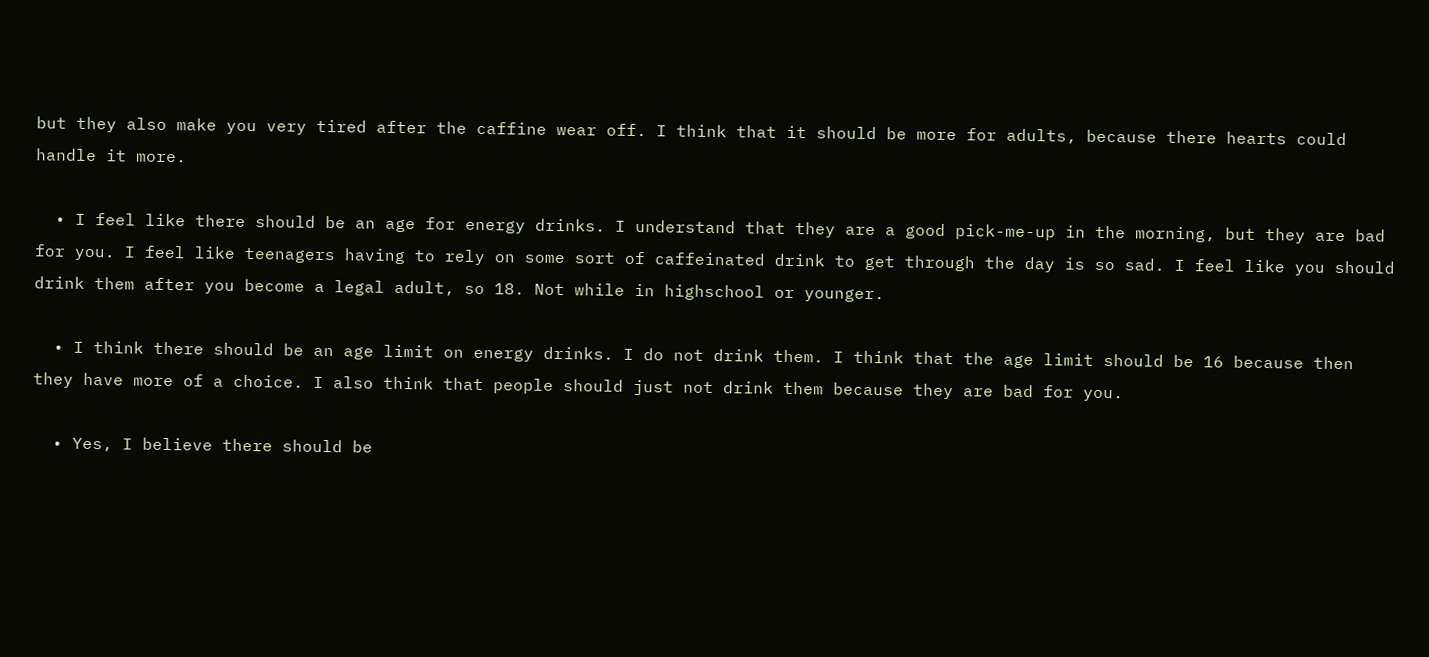but they also make you very tired after the caffine wear off. I think that it should be more for adults, because there hearts could handle it more.

  • I feel like there should be an age for energy drinks. I understand that they are a good pick-me-up in the morning, but they are bad for you. I feel like teenagers having to rely on some sort of caffeinated drink to get through the day is so sad. I feel like you should drink them after you become a legal adult, so 18. Not while in highschool or younger.

  • I think there should be an age limit on energy drinks. I do not drink them. I think that the age limit should be 16 because then they have more of a choice. I also think that people should just not drink them because they are bad for you.

  • Yes, I believe there should be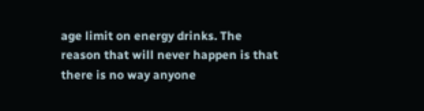age limit on energy drinks. The reason that will never happen is that there is no way anyone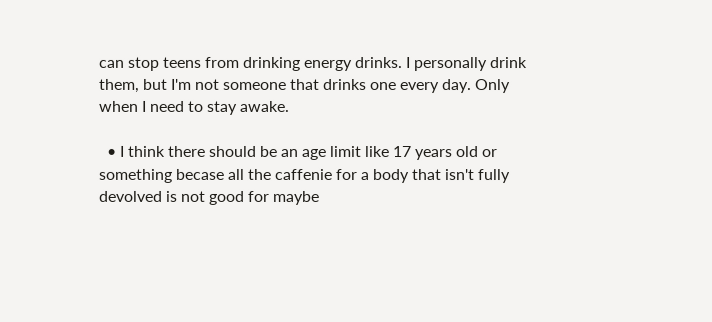can stop teens from drinking energy drinks. I personally drink them, but I'm not someone that drinks one every day. Only when I need to stay awake.

  • I think there should be an age limit like 17 years old or something becase all the caffenie for a body that isn't fully devolved is not good for maybe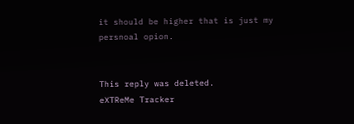it should be higher that is just my persnoal opion.


This reply was deleted.
eXTReMe Tracker